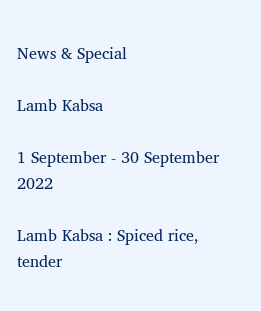News & Special

Lamb Kabsa

1 September - 30 September 2022

Lamb Kabsa : Spiced rice, tender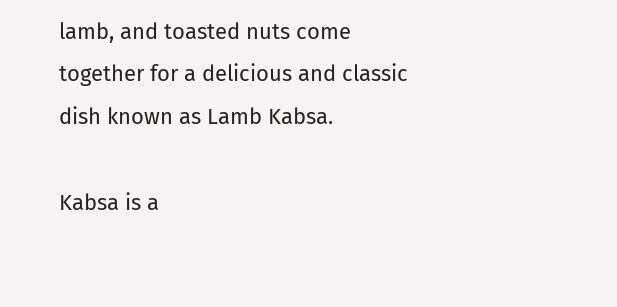lamb, and toasted nuts come together for a delicious and classic dish known as Lamb Kabsa.

Kabsa is a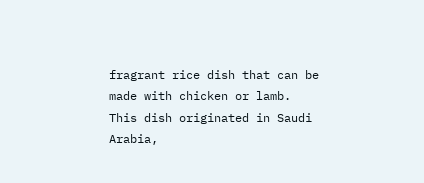fragrant rice dish that can be made with chicken or lamb. This dish originated in Saudi Arabia,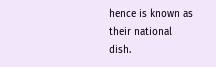hence is known as their national dish.